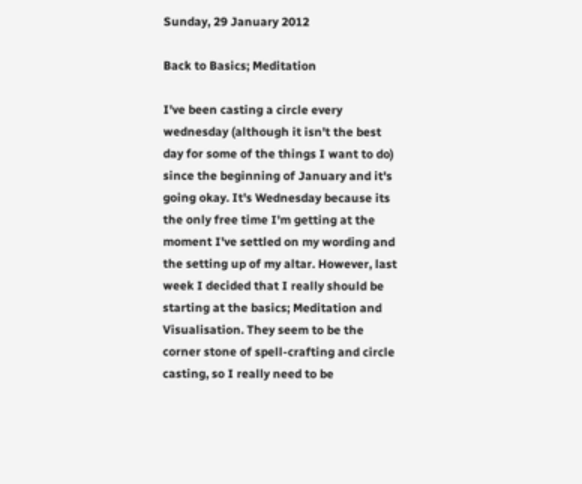Sunday, 29 January 2012

Back to Basics; Meditation

I've been casting a circle every wednesday (although it isn't the best day for some of the things I want to do) since the beginning of January and it's going okay. It's Wednesday because its the only free time I'm getting at the moment I've settled on my wording and the setting up of my altar. However, last week I decided that I really should be starting at the basics; Meditation and Visualisation. They seem to be the corner stone of spell-crafting and circle casting, so I really need to be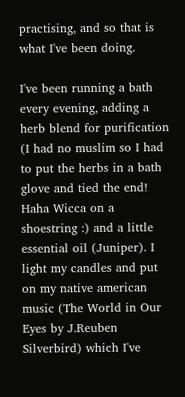practising, and so that is what I've been doing.

I've been running a bath every evening, adding a herb blend for purification (I had no muslim so I had to put the herbs in a bath glove and tied the end! Haha Wicca on a shoestring :) and a little essential oil (Juniper). I light my candles and put on my native american music (The World in Our Eyes by J.Reuben Silverbird) which I've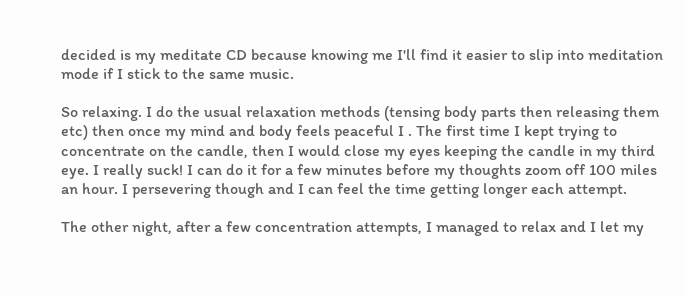decided is my meditate CD because knowing me I'll find it easier to slip into meditation mode if I stick to the same music.

So relaxing. I do the usual relaxation methods (tensing body parts then releasing them etc) then once my mind and body feels peaceful I . The first time I kept trying to concentrate on the candle, then I would close my eyes keeping the candle in my third eye. I really suck! I can do it for a few minutes before my thoughts zoom off 100 miles an hour. I persevering though and I can feel the time getting longer each attempt.

The other night, after a few concentration attempts, I managed to relax and I let my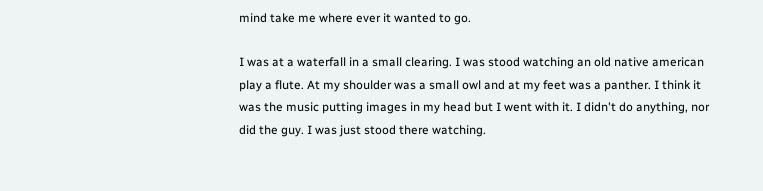mind take me where ever it wanted to go.

I was at a waterfall in a small clearing. I was stood watching an old native american play a flute. At my shoulder was a small owl and at my feet was a panther. I think it was the music putting images in my head but I went with it. I didn't do anything, nor did the guy. I was just stood there watching.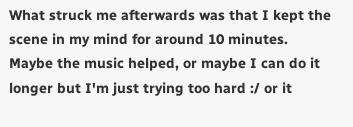What struck me afterwards was that I kept the scene in my mind for around 10 minutes. Maybe the music helped, or maybe I can do it longer but I'm just trying too hard :/ or it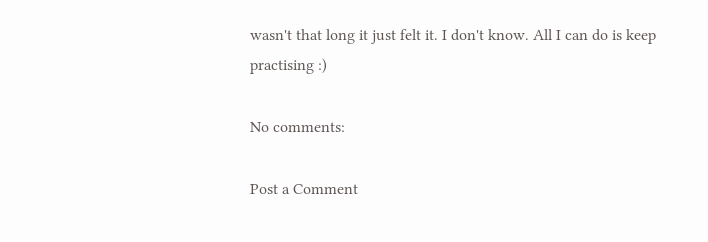wasn't that long it just felt it. I don't know. All I can do is keep practising :)

No comments:

Post a Comment